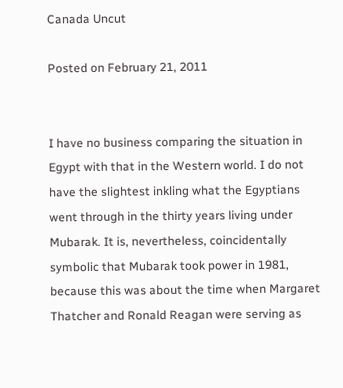Canada Uncut

Posted on February 21, 2011


I have no business comparing the situation in Egypt with that in the Western world. I do not have the slightest inkling what the Egyptians went through in the thirty years living under Mubarak. It is, nevertheless, coincidentally symbolic that Mubarak took power in 1981, because this was about the time when Margaret Thatcher and Ronald Reagan were serving as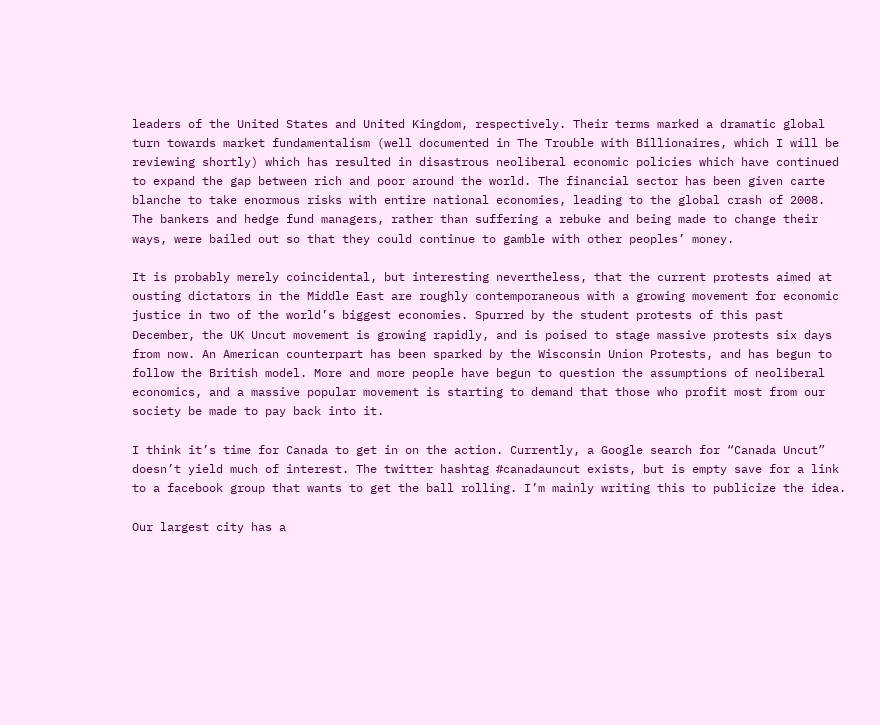leaders of the United States and United Kingdom, respectively. Their terms marked a dramatic global turn towards market fundamentalism (well documented in The Trouble with Billionaires, which I will be reviewing shortly) which has resulted in disastrous neoliberal economic policies which have continued to expand the gap between rich and poor around the world. The financial sector has been given carte blanche to take enormous risks with entire national economies, leading to the global crash of 2008. The bankers and hedge fund managers, rather than suffering a rebuke and being made to change their ways, were bailed out so that they could continue to gamble with other peoples’ money.

It is probably merely coincidental, but interesting nevertheless, that the current protests aimed at ousting dictators in the Middle East are roughly contemporaneous with a growing movement for economic justice in two of the world’s biggest economies. Spurred by the student protests of this past December, the UK Uncut movement is growing rapidly, and is poised to stage massive protests six days from now. An American counterpart has been sparked by the Wisconsin Union Protests, and has begun to follow the British model. More and more people have begun to question the assumptions of neoliberal economics, and a massive popular movement is starting to demand that those who profit most from our society be made to pay back into it.

I think it’s time for Canada to get in on the action. Currently, a Google search for “Canada Uncut” doesn’t yield much of interest. The twitter hashtag #canadauncut exists, but is empty save for a link to a facebook group that wants to get the ball rolling. I’m mainly writing this to publicize the idea.

Our largest city has a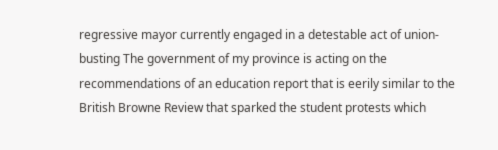regressive mayor currently engaged in a detestable act of union-busting The government of my province is acting on the recommendations of an education report that is eerily similar to the British Browne Review that sparked the student protests which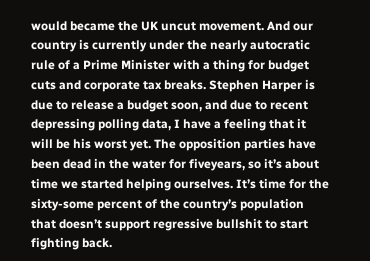would became the UK uncut movement. And our country is currently under the nearly autocratic rule of a Prime Minister with a thing for budget cuts and corporate tax breaks. Stephen Harper is due to release a budget soon, and due to recent depressing polling data, I have a feeling that it will be his worst yet. The opposition parties have been dead in the water for fiveyears, so it’s about time we started helping ourselves. It’s time for the sixty-some percent of the country’s population that doesn’t support regressive bullshit to start fighting back.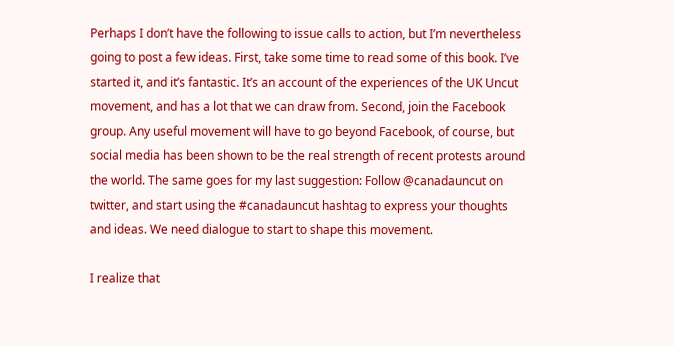Perhaps I don’t have the following to issue calls to action, but I’m nevertheless going to post a few ideas. First, take some time to read some of this book. I’ve started it, and it’s fantastic. It’s an account of the experiences of the UK Uncut movement, and has a lot that we can draw from. Second, join the Facebook group. Any useful movement will have to go beyond Facebook, of course, but social media has been shown to be the real strength of recent protests around the world. The same goes for my last suggestion: Follow @canadauncut on twitter, and start using the #canadauncut hashtag to express your thoughts and ideas. We need dialogue to start to shape this movement.

I realize that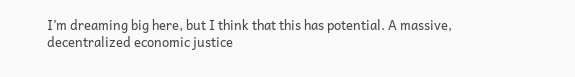I’m dreaming big here, but I think that this has potential. A massive, decentralized economic justice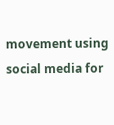movement using social media for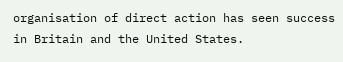organisation of direct action has seen success in Britain and the United States.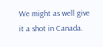We might as well give it a shot in Canada.